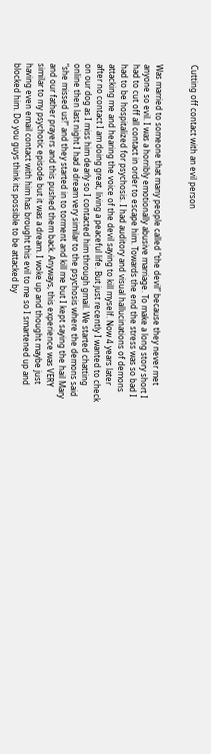Cutting off contact with an evil person


Was married to someone that many people called “the devil” because they never met anyone so evil. I was a horribly emotionally abusive marriage. To make a long story short I had to cut off all contact in order to escape him. Towards the end the stress was so bad I had to be hospitalized for psychosis. I had auditory and visual hallucinations of demons attacking me and hearing the voice of the devil saying to kill myself. Now 4 years later after no contact I am doing great, living a peaceful life. But just recently I wanted to check on our dog as I miss him dearly so I contacted him through gmail. We started chatting online then last night I had a dream very similar to the psychosis where the demons said “she missed us!” and they started in to torment and kill me but I kept saying the hail Mary and our father prayers and this pushed them back. Anyways, this experience was VERY similar to my psychotic episode but it was a dream. I woke up and thought maybe just having even email contact with him has brought this evil to me so I smartened up and blocked him. Do you guys think its possible to be attacked by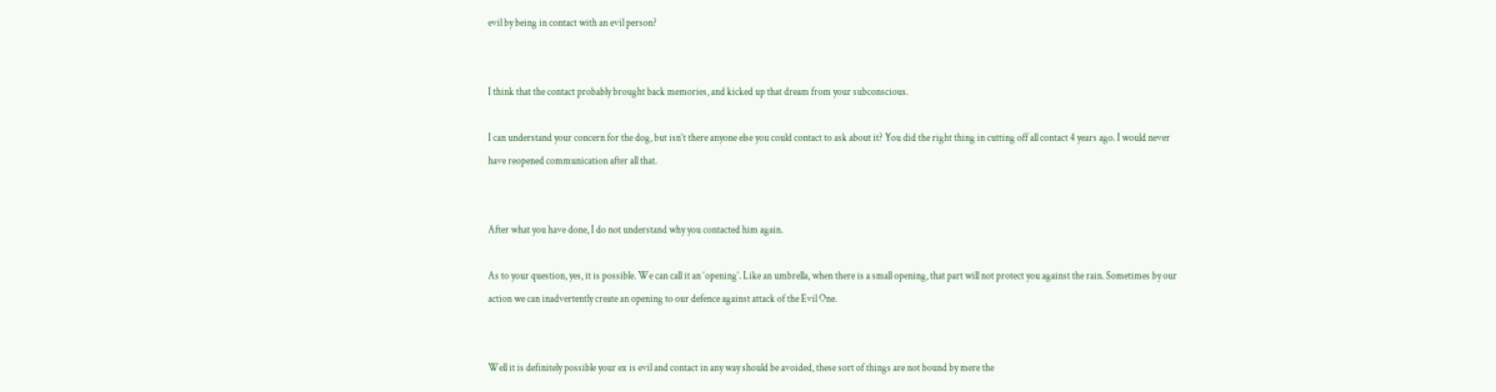evil by being in contact with an evil person?


I think that the contact probably brought back memories, and kicked up that dream from your subconscious.

I can understand your concern for the dog, but isn’t there anyone else you could contact to ask about it? You did the right thing in cutting off all contact 4 years ago. I would never have reopened communication after all that.


After what you have done, I do not understand why you contacted him again.

As to your question, yes, it is possible. We can call it an ‘opening’. Like an umbrella, when there is a small opening, that part will not protect you against the rain. Sometimes by our action we can inadvertently create an opening to our defence against attack of the Evil One.


Well it is definitely possible your ex is evil and contact in any way should be avoided, these sort of things are not bound by mere the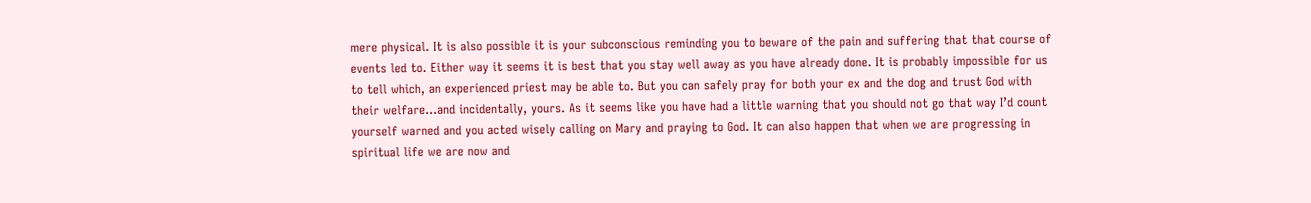mere physical. It is also possible it is your subconscious reminding you to beware of the pain and suffering that that course of events led to. Either way it seems it is best that you stay well away as you have already done. It is probably impossible for us to tell which, an experienced priest may be able to. But you can safely pray for both your ex and the dog and trust God with their welfare…and incidentally, yours. As it seems like you have had a little warning that you should not go that way I’d count yourself warned and you acted wisely calling on Mary and praying to God. It can also happen that when we are progressing in spiritual life we are now and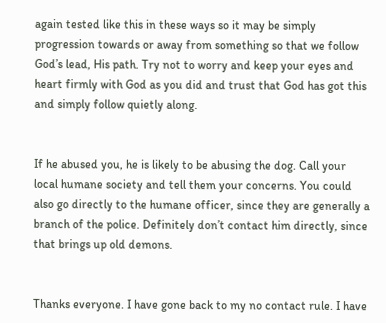again tested like this in these ways so it may be simply progression towards or away from something so that we follow God’s lead, His path. Try not to worry and keep your eyes and heart firmly with God as you did and trust that God has got this and simply follow quietly along.


If he abused you, he is likely to be abusing the dog. Call your local humane society and tell them your concerns. You could also go directly to the humane officer, since they are generally a branch of the police. Definitely don’t contact him directly, since that brings up old demons.


Thanks everyone. I have gone back to my no contact rule. I have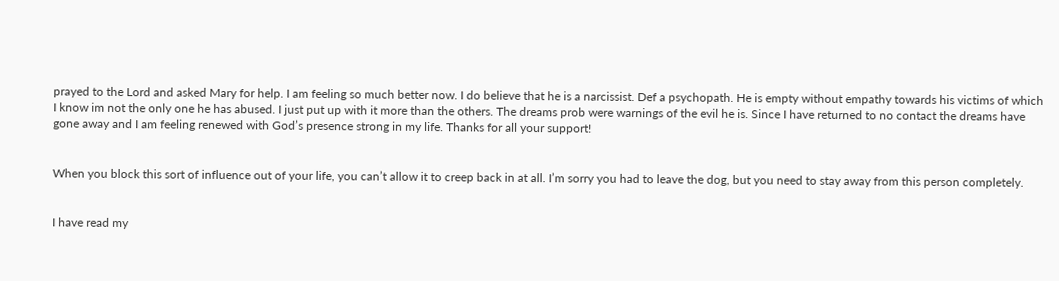prayed to the Lord and asked Mary for help. I am feeling so much better now. I do believe that he is a narcissist. Def a psychopath. He is empty without empathy towards his victims of which I know im not the only one he has abused. I just put up with it more than the others. The dreams prob were warnings of the evil he is. Since I have returned to no contact the dreams have gone away and I am feeling renewed with God’s presence strong in my life. Thanks for all your support!


When you block this sort of influence out of your life, you can’t allow it to creep back in at all. I’m sorry you had to leave the dog, but you need to stay away from this person completely.


I have read my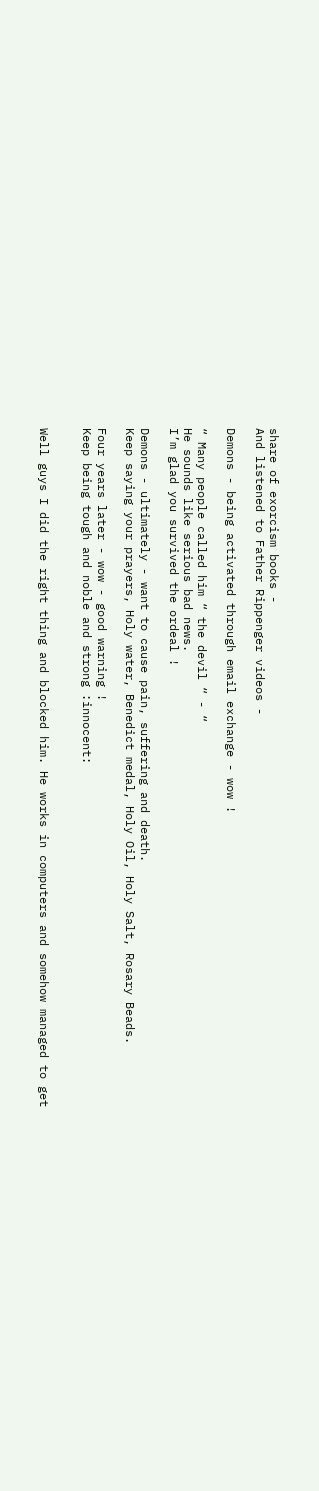share of exorcism books -
And listened to Father Rippenger videos -

Demons - being activated through email exchange - wow !

“ Many people called him “ the devil “ - “
He sounds like serious bad news.
I’m glad you survived the ordeal !

Demons - ultimately - want to cause pain, suffering and death.
Keep saying your prayers, Holy water, Benedict medal, Holy Oil, Holy Salt, Rosary Beads.

Four years later - wow - good warning !
Keep being tough and noble and strong :innocent:


Well guys I did the right thing and blocked him. He works in computers and somehow managed to get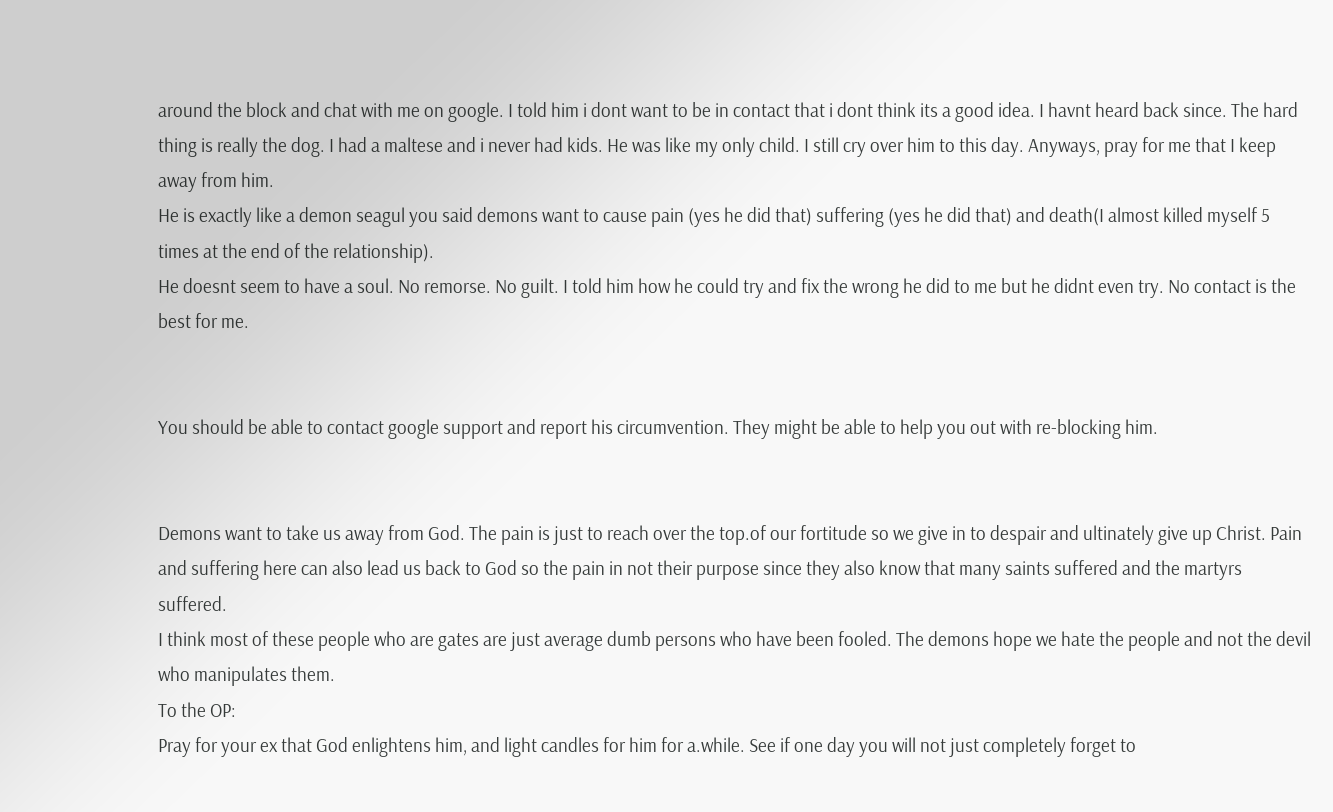around the block and chat with me on google. I told him i dont want to be in contact that i dont think its a good idea. I havnt heard back since. The hard thing is really the dog. I had a maltese and i never had kids. He was like my only child. I still cry over him to this day. Anyways, pray for me that I keep away from him.
He is exactly like a demon seagul you said demons want to cause pain (yes he did that) suffering (yes he did that) and death(I almost killed myself 5 times at the end of the relationship).
He doesnt seem to have a soul. No remorse. No guilt. I told him how he could try and fix the wrong he did to me but he didnt even try. No contact is the best for me.


You should be able to contact google support and report his circumvention. They might be able to help you out with re-blocking him.


Demons want to take us away from God. The pain is just to reach over the top.of our fortitude so we give in to despair and ultinately give up Christ. Pain and suffering here can also lead us back to God so the pain in not their purpose since they also know that many saints suffered and the martyrs suffered.
I think most of these people who are gates are just average dumb persons who have been fooled. The demons hope we hate the people and not the devil who manipulates them.
To the OP:
Pray for your ex that God enlightens him, and light candles for him for a.while. See if one day you will not just completely forget to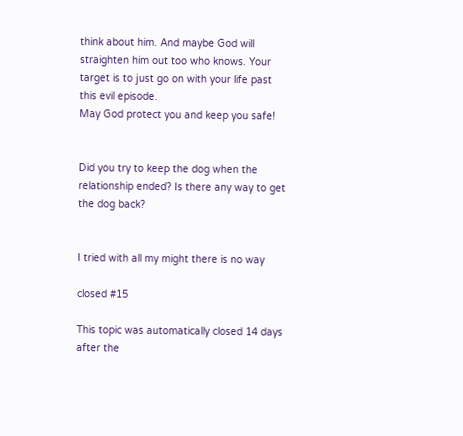think about him. And maybe God will straighten him out too who knows. Your target is to just go on with your life past this evil episode.
May God protect you and keep you safe!


Did you try to keep the dog when the relationship ended? Is there any way to get the dog back?


I tried with all my might there is no way

closed #15

This topic was automatically closed 14 days after the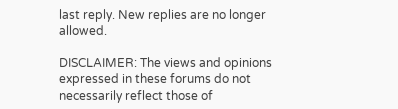last reply. New replies are no longer allowed.

DISCLAIMER: The views and opinions expressed in these forums do not necessarily reflect those of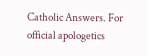Catholic Answers. For official apologetics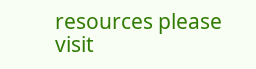resources please visit